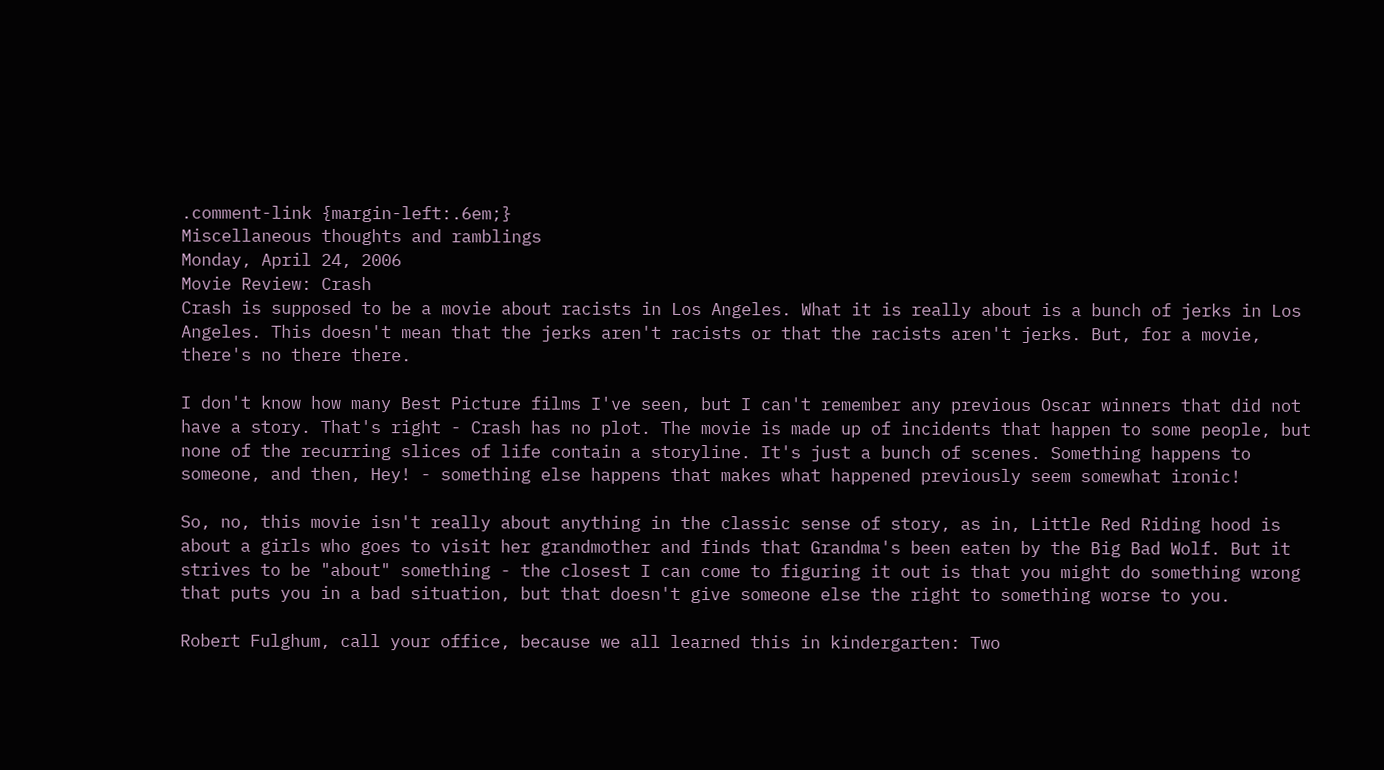.comment-link {margin-left:.6em;}
Miscellaneous thoughts and ramblings
Monday, April 24, 2006
Movie Review: Crash
Crash is supposed to be a movie about racists in Los Angeles. What it is really about is a bunch of jerks in Los Angeles. This doesn't mean that the jerks aren't racists or that the racists aren't jerks. But, for a movie, there's no there there.

I don't know how many Best Picture films I've seen, but I can't remember any previous Oscar winners that did not have a story. That's right - Crash has no plot. The movie is made up of incidents that happen to some people, but none of the recurring slices of life contain a storyline. It's just a bunch of scenes. Something happens to someone, and then, Hey! - something else happens that makes what happened previously seem somewhat ironic!

So, no, this movie isn't really about anything in the classic sense of story, as in, Little Red Riding hood is about a girls who goes to visit her grandmother and finds that Grandma's been eaten by the Big Bad Wolf. But it strives to be "about" something - the closest I can come to figuring it out is that you might do something wrong that puts you in a bad situation, but that doesn't give someone else the right to something worse to you.

Robert Fulghum, call your office, because we all learned this in kindergarten: Two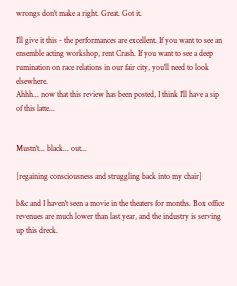wrongs don't make a right. Great. Got it.

I'll give it this - the performances are excellent. If you want to see an ensemble acting workshop, rent Crash. If you want to see a deep rumination on race relations in our fair city, you'll need to look elsewhere.
Ahhh... now that this review has been posted, I think I'll have a sip of this latte...


Mustn't... black... out...

[regaining consciousness and struggling back into my chair]

b&c and I haven't seen a movie in the theaters for months. Box office revenues are much lower than last year, and the industry is serving up this dreck.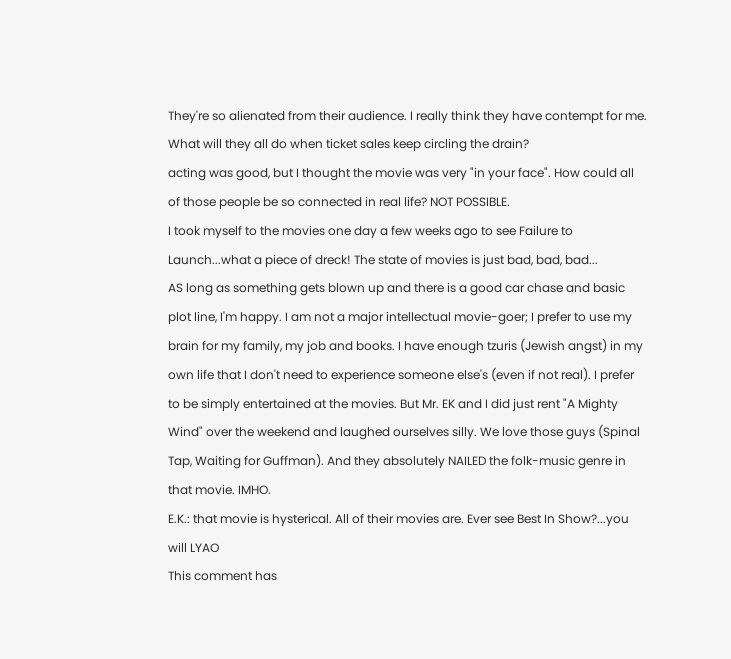They're so alienated from their audience. I really think they have contempt for me. What will they all do when ticket sales keep circling the drain?
acting was good, but I thought the movie was very "in your face". How could all of those people be so connected in real life? NOT POSSIBLE.
I took myself to the movies one day a few weeks ago to see Failure to Launch...what a piece of dreck! The state of movies is just bad, bad, bad...
AS long as something gets blown up and there is a good car chase and basic plot line, I'm happy. I am not a major intellectual movie-goer; I prefer to use my brain for my family, my job and books. I have enough tzuris (Jewish angst) in my own life that I don't need to experience someone else's (even if not real). I prefer to be simply entertained at the movies. But Mr. EK and I did just rent "A Mighty Wind" over the weekend and laughed ourselves silly. We love those guys (Spinal Tap, Waiting for Guffman). And they absolutely NAILED the folk-music genre in that movie. IMHO.
E.K.: that movie is hysterical. All of their movies are. Ever see Best In Show?...you will LYAO
This comment has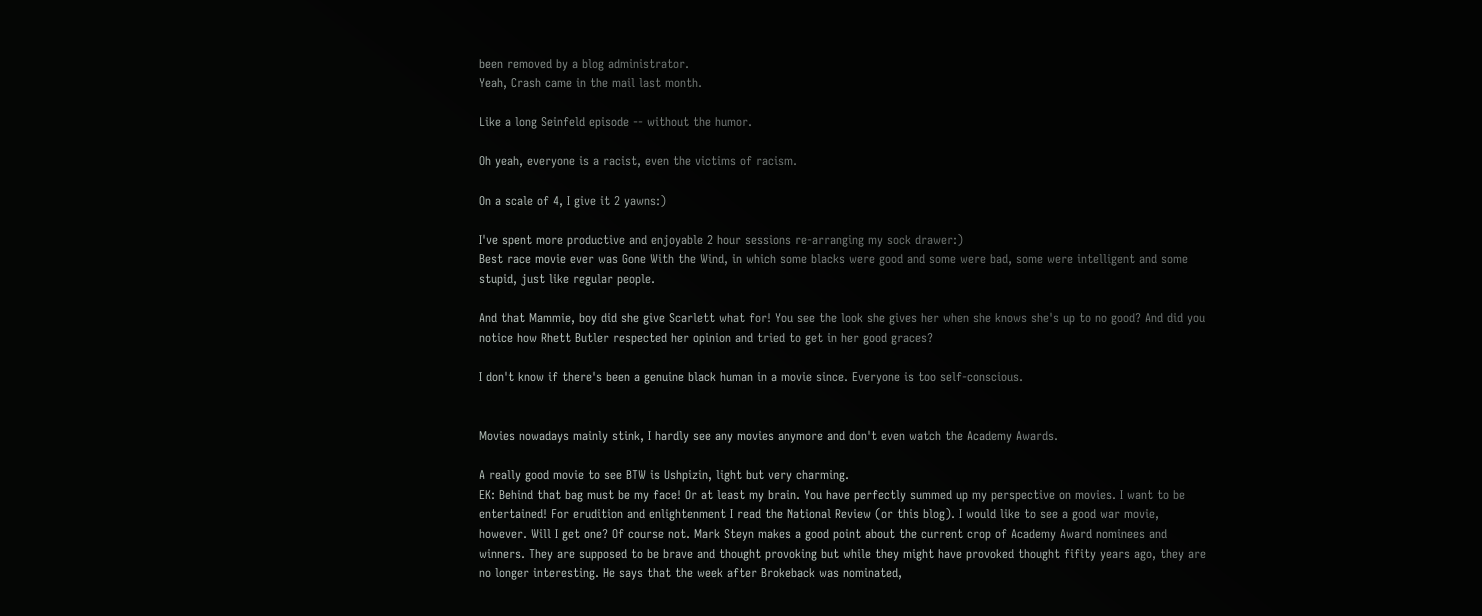been removed by a blog administrator.
Yeah, Crash came in the mail last month.

Like a long Seinfeld episode -- without the humor.

Oh yeah, everyone is a racist, even the victims of racism.

On a scale of 4, I give it 2 yawns:)

I've spent more productive and enjoyable 2 hour sessions re-arranging my sock drawer:)
Best race movie ever was Gone With the Wind, in which some blacks were good and some were bad, some were intelligent and some stupid, just like regular people.

And that Mammie, boy did she give Scarlett what for! You see the look she gives her when she knows she's up to no good? And did you notice how Rhett Butler respected her opinion and tried to get in her good graces?

I don't know if there's been a genuine black human in a movie since. Everyone is too self-conscious.


Movies nowadays mainly stink, I hardly see any movies anymore and don't even watch the Academy Awards.

A really good movie to see BTW is Ushpizin, light but very charming.
EK: Behind that bag must be my face! Or at least my brain. You have perfectly summed up my perspective on movies. I want to be entertained! For erudition and enlightenment I read the National Review (or this blog). I would like to see a good war movie, however. Will I get one? Of course not. Mark Steyn makes a good point about the current crop of Academy Award nominees and winners. They are supposed to be brave and thought provoking but while they might have provoked thought fifity years ago, they are no longer interesting. He says that the week after Brokeback was nominated,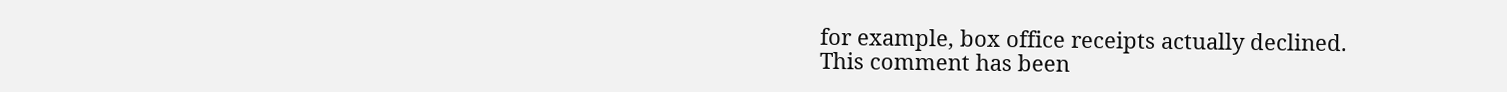for example, box office receipts actually declined.
This comment has been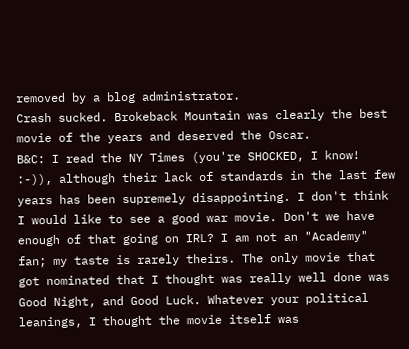removed by a blog administrator.
Crash sucked. Brokeback Mountain was clearly the best movie of the years and deserved the Oscar.
B&C: I read the NY Times (you're SHOCKED, I know! :-)), although their lack of standards in the last few years has been supremely disappointing. I don't think I would like to see a good war movie. Don't we have enough of that going on IRL? I am not an "Academy" fan; my taste is rarely theirs. The only movie that got nominated that I thought was really well done was Good Night, and Good Luck. Whatever your political leanings, I thought the movie itself was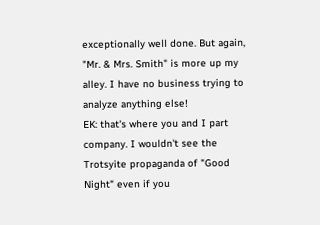exceptionally well done. But again, "Mr. & Mrs. Smith" is more up my alley. I have no business trying to analyze anything else!
EK: that's where you and I part company. I wouldn't see the Trotsyite propaganda of "Good Night" even if you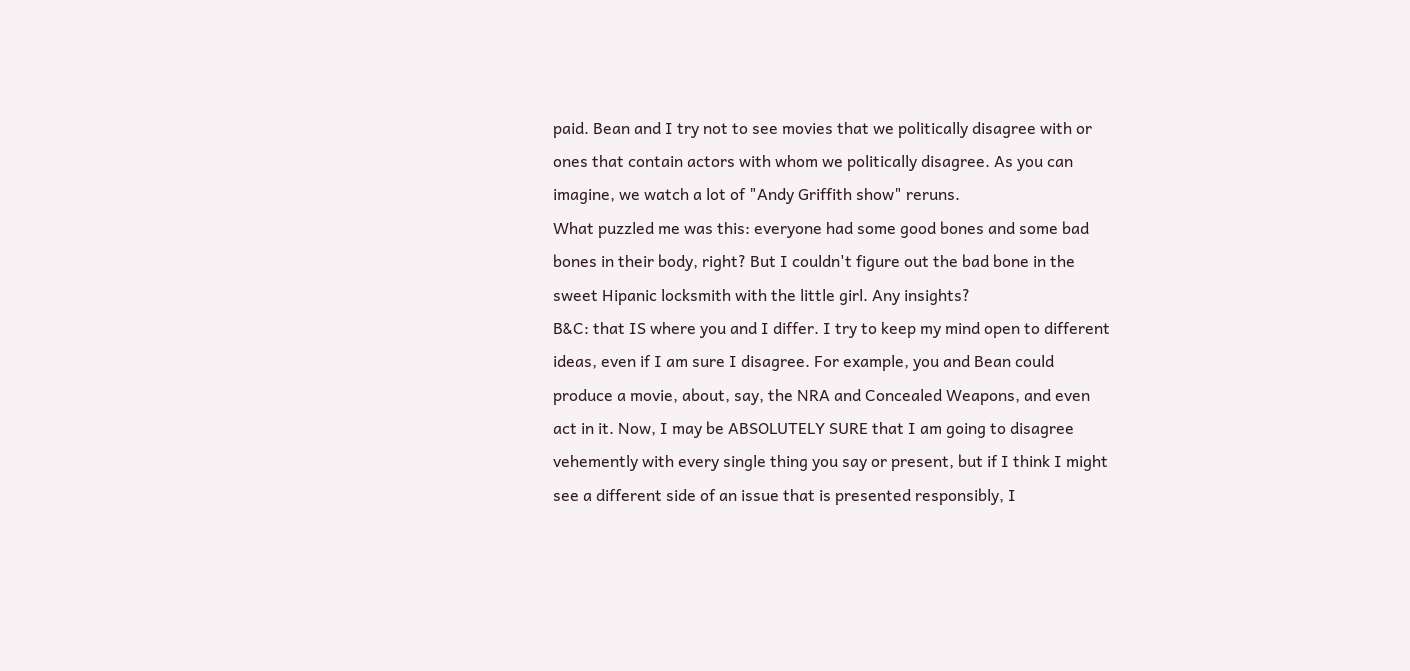paid. Bean and I try not to see movies that we politically disagree with or ones that contain actors with whom we politically disagree. As you can imagine, we watch a lot of "Andy Griffith show" reruns.
What puzzled me was this: everyone had some good bones and some bad bones in their body, right? But I couldn't figure out the bad bone in the sweet Hipanic locksmith with the little girl. Any insights?
B&C: that IS where you and I differ. I try to keep my mind open to different ideas, even if I am sure I disagree. For example, you and Bean could produce a movie, about, say, the NRA and Concealed Weapons, and even act in it. Now, I may be ABSOLUTELY SURE that I am going to disagree vehemently with every single thing you say or present, but if I think I might see a different side of an issue that is presented responsibly, I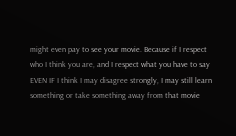might even pay to see your movie. Because if I respect who I think you are, and I respect what you have to say EVEN IF I think I may disagree strongly, I may still learn something or take something away from that movie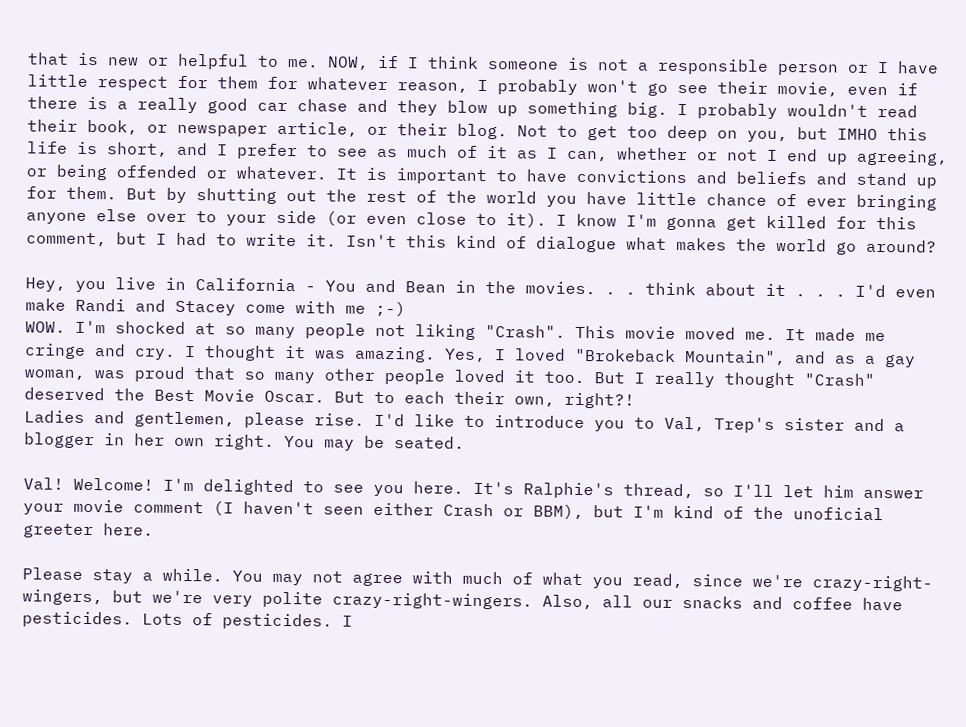that is new or helpful to me. NOW, if I think someone is not a responsible person or I have little respect for them for whatever reason, I probably won't go see their movie, even if there is a really good car chase and they blow up something big. I probably wouldn't read their book, or newspaper article, or their blog. Not to get too deep on you, but IMHO this life is short, and I prefer to see as much of it as I can, whether or not I end up agreeing, or being offended or whatever. It is important to have convictions and beliefs and stand up for them. But by shutting out the rest of the world you have little chance of ever bringing anyone else over to your side (or even close to it). I know I'm gonna get killed for this comment, but I had to write it. Isn't this kind of dialogue what makes the world go around?

Hey, you live in California - You and Bean in the movies. . . think about it . . . I'd even make Randi and Stacey come with me ;-)
WOW. I'm shocked at so many people not liking "Crash". This movie moved me. It made me cringe and cry. I thought it was amazing. Yes, I loved "Brokeback Mountain", and as a gay woman, was proud that so many other people loved it too. But I really thought "Crash" deserved the Best Movie Oscar. But to each their own, right?!
Ladies and gentlemen, please rise. I'd like to introduce you to Val, Trep's sister and a blogger in her own right. You may be seated.

Val! Welcome! I'm delighted to see you here. It's Ralphie's thread, so I'll let him answer your movie comment (I haven't seen either Crash or BBM), but I'm kind of the unoficial greeter here.

Please stay a while. You may not agree with much of what you read, since we're crazy-right-wingers, but we're very polite crazy-right-wingers. Also, all our snacks and coffee have pesticides. Lots of pesticides. I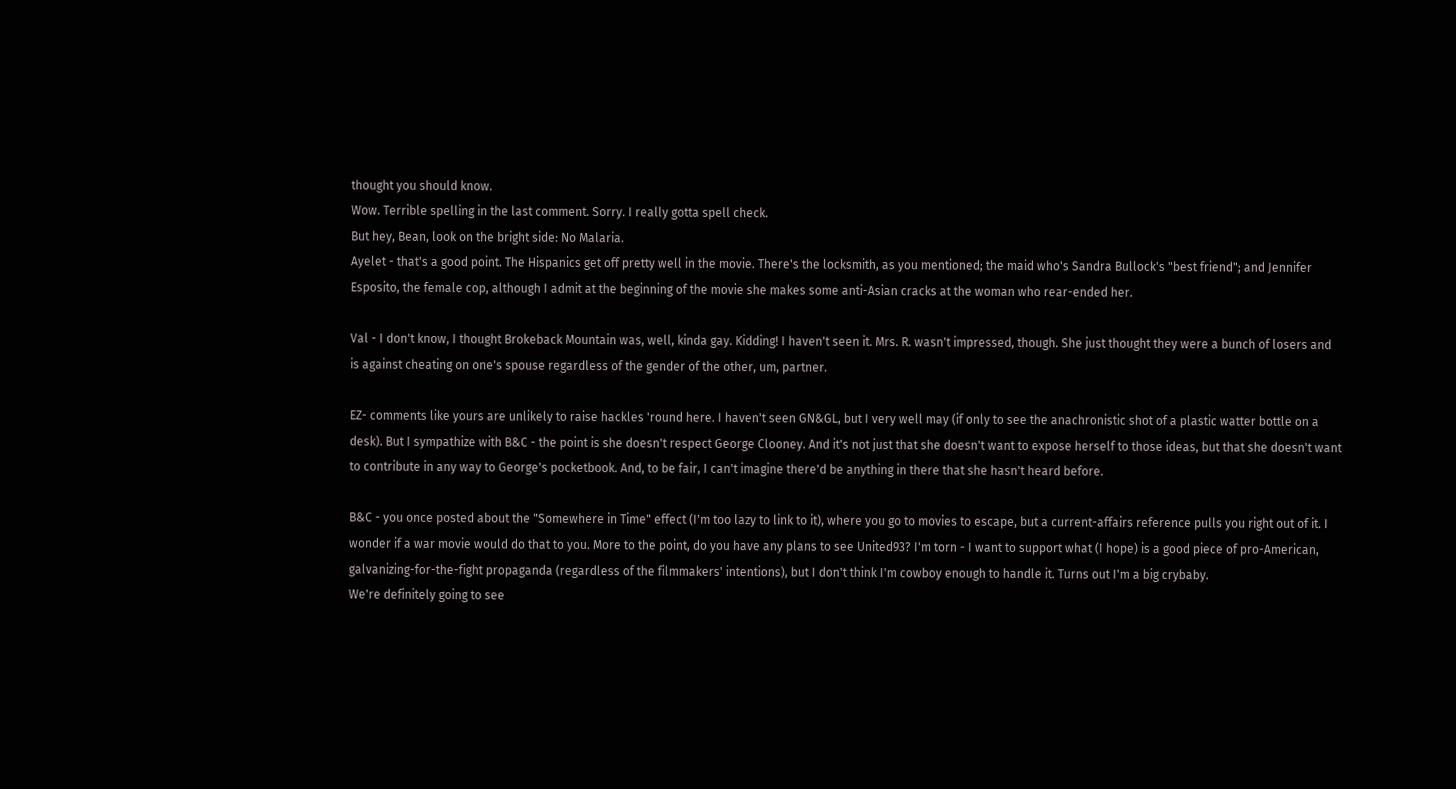thought you should know.
Wow. Terrible spelling in the last comment. Sorry. I really gotta spell check.
But hey, Bean, look on the bright side: No Malaria.
Ayelet - that's a good point. The Hispanics get off pretty well in the movie. There's the locksmith, as you mentioned; the maid who's Sandra Bullock's "best friend"; and Jennifer Esposito, the female cop, although I admit at the beginning of the movie she makes some anti-Asian cracks at the woman who rear-ended her.

Val - I don't know, I thought Brokeback Mountain was, well, kinda gay. Kidding! I haven't seen it. Mrs. R. wasn't impressed, though. She just thought they were a bunch of losers and is against cheating on one's spouse regardless of the gender of the other, um, partner.

EZ- comments like yours are unlikely to raise hackles 'round here. I haven't seen GN&GL, but I very well may (if only to see the anachronistic shot of a plastic watter bottle on a desk). But I sympathize with B&C - the point is she doesn't respect George Clooney. And it's not just that she doesn't want to expose herself to those ideas, but that she doesn't want to contribute in any way to George's pocketbook. And, to be fair, I can't imagine there'd be anything in there that she hasn't heard before.

B&C - you once posted about the "Somewhere in Time" effect (I'm too lazy to link to it), where you go to movies to escape, but a current-affairs reference pulls you right out of it. I wonder if a war movie would do that to you. More to the point, do you have any plans to see United93? I'm torn - I want to support what (I hope) is a good piece of pro-American, galvanizing-for-the-fight propaganda (regardless of the filmmakers' intentions), but I don't think I'm cowboy enough to handle it. Turns out I'm a big crybaby.
We're definitely going to see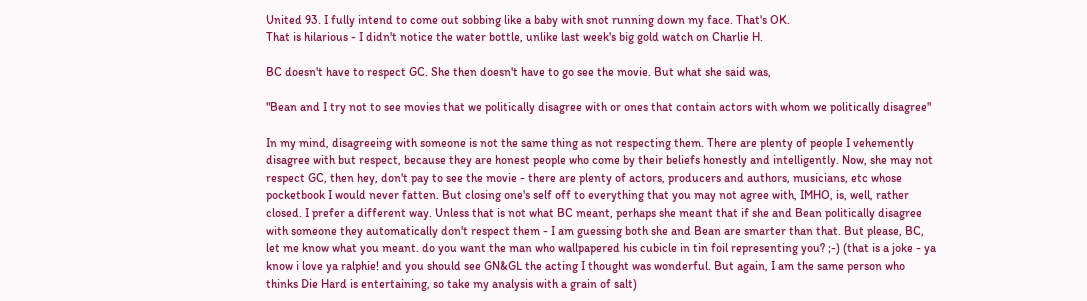United 93. I fully intend to come out sobbing like a baby with snot running down my face. That's OK.
That is hilarious - I didn't notice the water bottle, unlike last week's big gold watch on Charlie H.

BC doesn't have to respect GC. She then doesn't have to go see the movie. But what she said was,

"Bean and I try not to see movies that we politically disagree with or ones that contain actors with whom we politically disagree"

In my mind, disagreeing with someone is not the same thing as not respecting them. There are plenty of people I vehemently disagree with but respect, because they are honest people who come by their beliefs honestly and intelligently. Now, she may not respect GC, then hey, don't pay to see the movie - there are plenty of actors, producers and authors, musicians, etc whose pocketbook I would never fatten. But closing one's self off to everything that you may not agree with, IMHO, is, well, rather closed. I prefer a different way. Unless that is not what BC meant, perhaps she meant that if she and Bean politically disagree with someone they automatically don't respect them - I am guessing both she and Bean are smarter than that. But please, BC, let me know what you meant. do you want the man who wallpapered his cubicle in tin foil representing you? ;-) (that is a joke - ya know i love ya ralphie! and you should see GN&GL the acting I thought was wonderful. But again, I am the same person who thinks Die Hard is entertaining, so take my analysis with a grain of salt)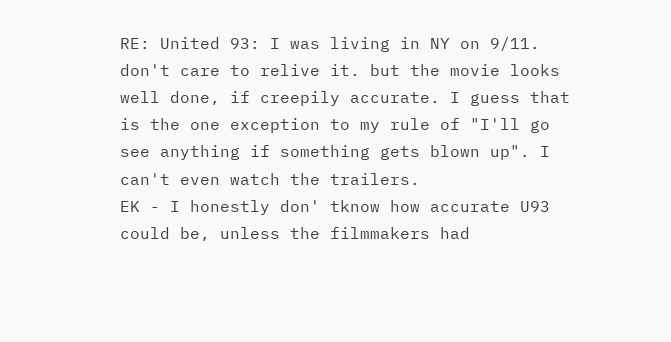RE: United 93: I was living in NY on 9/11. don't care to relive it. but the movie looks well done, if creepily accurate. I guess that is the one exception to my rule of "I'll go see anything if something gets blown up". I can't even watch the trailers.
EK - I honestly don' tknow how accurate U93 could be, unless the filmmakers had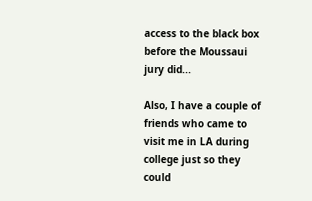access to the black box before the Moussaui jury did...

Also, I have a couple of friends who came to visit me in LA during college just so they could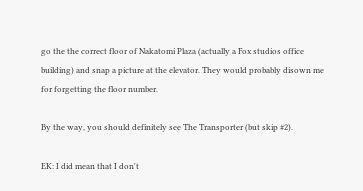go the the correct floor of Nakatomi Plaza (actually a Fox studios office building) and snap a picture at the elevator. They would probably disown me for forgetting the floor number.

By the way, you should definitely see The Transporter (but skip #2).

EK: I did mean that I don't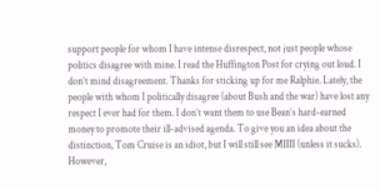support people for whom I have intense disrespect, not just people whose politics disagree with mine. I read the Huffington Post for crying out loud. I don’t mind disagreement. Thanks for sticking up for me Ralphie. Lately, the people with whom I politically disagree (about Bush and the war) have lost any respect I ever had for them. I don’t want them to use Bean’s hard-earned money to promote their ill-advised agenda. To give you an idea about the distinction, Tom Cruise is an idiot, but I will still see MIIII (unless it sucks). However,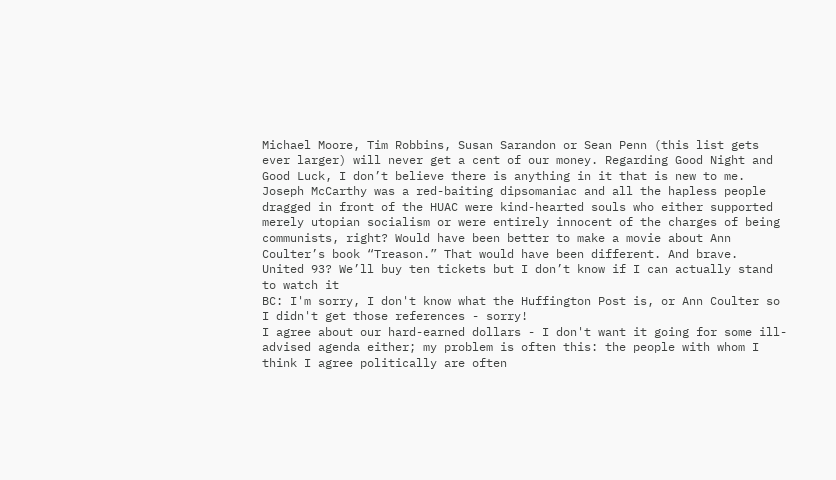Michael Moore, Tim Robbins, Susan Sarandon or Sean Penn (this list gets ever larger) will never get a cent of our money. Regarding Good Night and Good Luck, I don’t believe there is anything in it that is new to me. Joseph McCarthy was a red-baiting dipsomaniac and all the hapless people dragged in front of the HUAC were kind-hearted souls who either supported merely utopian socialism or were entirely innocent of the charges of being communists, right? Would have been better to make a movie about Ann Coulter’s book “Treason.” That would have been different. And brave.
United 93? We’ll buy ten tickets but I don’t know if I can actually stand to watch it
BC: I'm sorry, I don't know what the Huffington Post is, or Ann Coulter so I didn't get those references - sorry!
I agree about our hard-earned dollars - I don't want it going for some ill-advised agenda either; my problem is often this: the people with whom I think I agree politically are often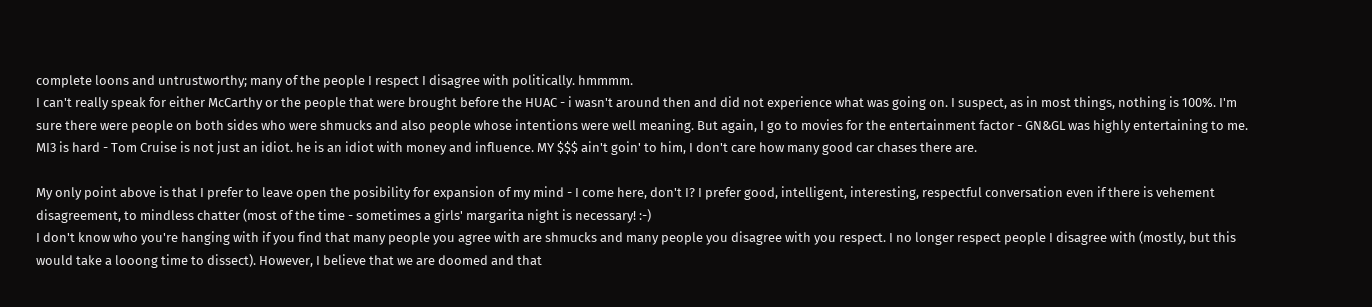complete loons and untrustworthy; many of the people I respect I disagree with politically. hmmmm.
I can't really speak for either McCarthy or the people that were brought before the HUAC - i wasn't around then and did not experience what was going on. I suspect, as in most things, nothing is 100%. I'm sure there were people on both sides who were shmucks and also people whose intentions were well meaning. But again, I go to movies for the entertainment factor - GN&GL was highly entertaining to me. MI3 is hard - Tom Cruise is not just an idiot. he is an idiot with money and influence. MY $$$ ain't goin' to him, I don't care how many good car chases there are.

My only point above is that I prefer to leave open the posibility for expansion of my mind - I come here, don't I? I prefer good, intelligent, interesting, respectful conversation even if there is vehement disagreement, to mindless chatter (most of the time - sometimes a girls' margarita night is necessary! :-)
I don't know who you're hanging with if you find that many people you agree with are shmucks and many people you disagree with you respect. I no longer respect people I disagree with (mostly, but this would take a looong time to dissect). However, I believe that we are doomed and that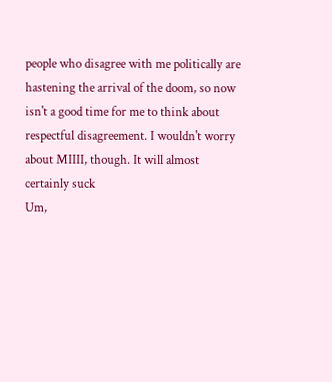people who disagree with me politically are hastening the arrival of the doom, so now isn't a good time for me to think about respectful disagreement. I wouldn't worry about MIIII, though. It will almost certainly suck
Um,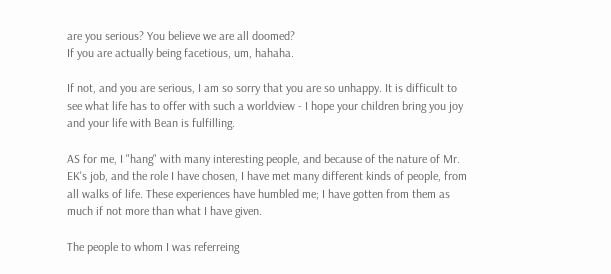are you serious? You believe we are all doomed?
If you are actually being facetious, um, hahaha.

If not, and you are serious, I am so sorry that you are so unhappy. It is difficult to see what life has to offer with such a worldview - I hope your children bring you joy and your life with Bean is fulfilling.

AS for me, I "hang" with many interesting people, and because of the nature of Mr. EK's job, and the role I have chosen, I have met many different kinds of people, from all walks of life. These experiences have humbled me; I have gotten from them as much if not more than what I have given.

The people to whom I was referreing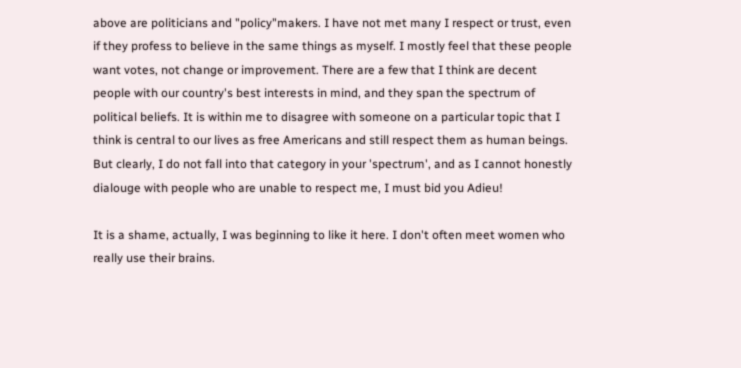above are politicians and "policy"makers. I have not met many I respect or trust, even if they profess to believe in the same things as myself. I mostly feel that these people want votes, not change or improvement. There are a few that I think are decent people with our country's best interests in mind, and they span the spectrum of political beliefs. It is within me to disagree with someone on a particular topic that I think is central to our lives as free Americans and still respect them as human beings. But clearly, I do not fall into that category in your 'spectrum', and as I cannot honestly dialouge with people who are unable to respect me, I must bid you Adieu!

It is a shame, actually, I was beginning to like it here. I don't often meet women who really use their brains.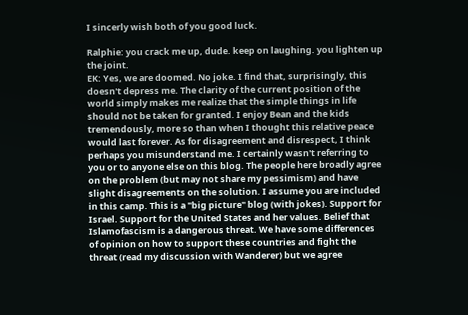I sincerly wish both of you good luck.

Ralphie: you crack me up, dude. keep on laughing. you lighten up the joint.
EK: Yes, we are doomed. No joke. I find that, surprisingly, this doesn't depress me. The clarity of the current position of the world simply makes me realize that the simple things in life should not be taken for granted. I enjoy Bean and the kids tremendously, more so than when I thought this relative peace would last forever. As for disagreement and disrespect, I think perhaps you misunderstand me. I certainly wasn't referring to you or to anyone else on this blog. The people here broadly agree on the problem (but may not share my pessimism) and have slight disagreements on the solution. I assume you are included in this camp. This is a "big picture" blog (with jokes). Support for Israel. Support for the United States and her values. Belief that Islamofascism is a dangerous threat. We have some differences of opinion on how to support these countries and fight the threat (read my discussion with Wanderer) but we agree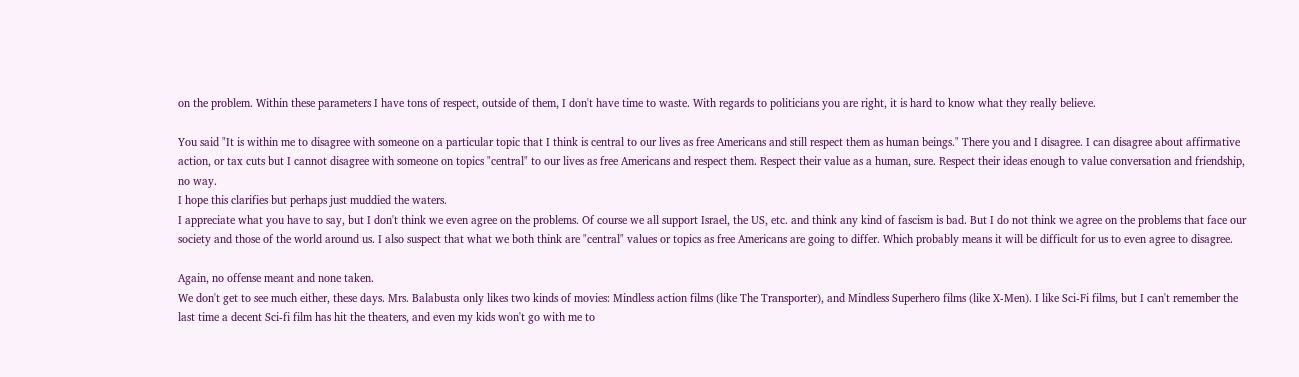on the problem. Within these parameters I have tons of respect, outside of them, I don't have time to waste. With regards to politicians you are right, it is hard to know what they really believe.

You said "It is within me to disagree with someone on a particular topic that I think is central to our lives as free Americans and still respect them as human beings." There you and I disagree. I can disagree about affirmative action, or tax cuts but I cannot disagree with someone on topics "central" to our lives as free Americans and respect them. Respect their value as a human, sure. Respect their ideas enough to value conversation and friendship, no way.
I hope this clarifies but perhaps just muddied the waters.
I appreciate what you have to say, but I don't think we even agree on the problems. Of course we all support Israel, the US, etc. and think any kind of fascism is bad. But I do not think we agree on the problems that face our society and those of the world around us. I also suspect that what we both think are "central" values or topics as free Americans are going to differ. Which probably means it will be difficult for us to even agree to disagree.

Again, no offense meant and none taken.
We don't get to see much either, these days. Mrs. Balabusta only likes two kinds of movies: Mindless action films (like The Transporter), and Mindless Superhero films (like X-Men). I like Sci-Fi films, but I can't remember the last time a decent Sci-fi film has hit the theaters, and even my kids won't go with me to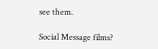see them.

Social Message films?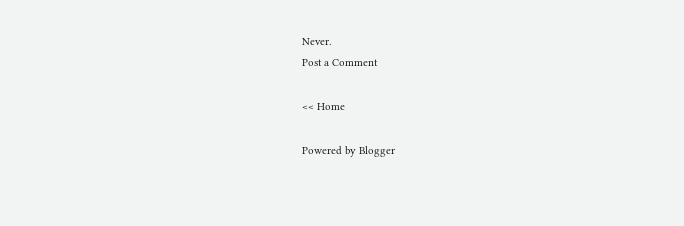Never.
Post a Comment

<< Home

Powered by Blogger